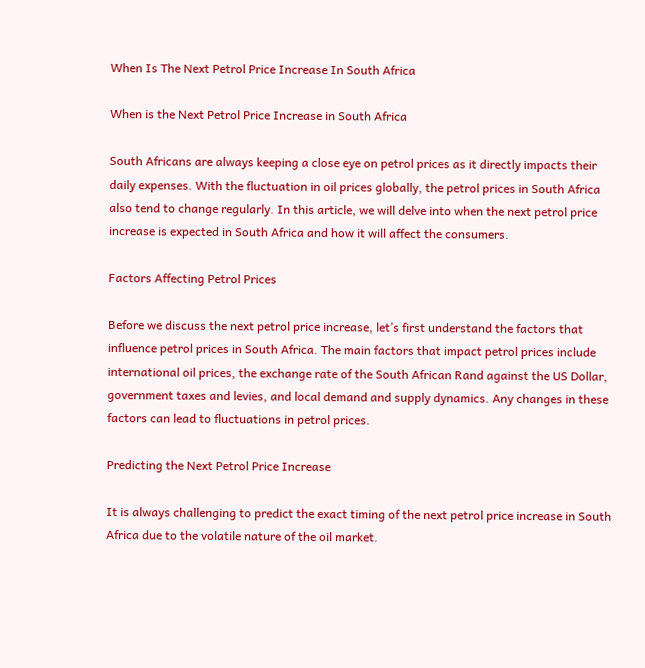When Is The Next Petrol Price Increase In South Africa

When is the Next Petrol Price Increase in South Africa

South Africans are always keeping a close eye on petrol prices as it directly impacts their daily expenses. With the fluctuation in oil prices globally, the petrol prices in South Africa also tend to change regularly. In this article, we will delve into when the next petrol price increase is expected in South Africa and how it will affect the consumers.

Factors Affecting Petrol Prices

Before we discuss the next petrol price increase, let’s first understand the factors that influence petrol prices in South Africa. The main factors that impact petrol prices include international oil prices, the exchange rate of the South African Rand against the US Dollar, government taxes and levies, and local demand and supply dynamics. Any changes in these factors can lead to fluctuations in petrol prices.

Predicting the Next Petrol Price Increase

It is always challenging to predict the exact timing of the next petrol price increase in South Africa due to the volatile nature of the oil market.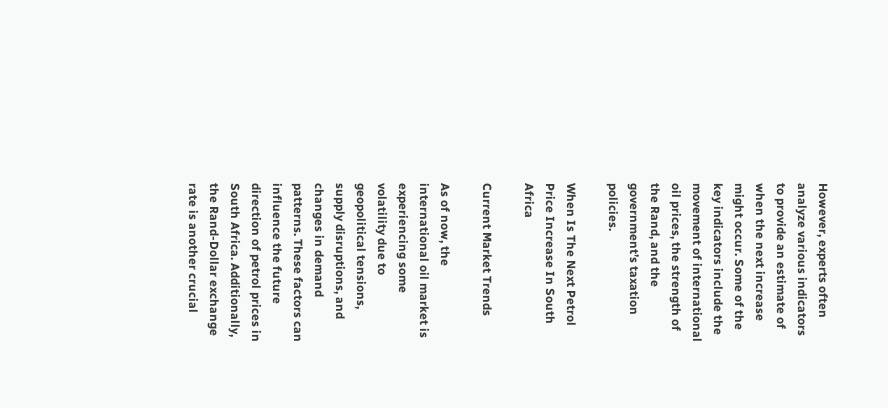However, experts often analyze various indicators to provide an estimate of when the next increase might occur. Some of the key indicators include the movement of international oil prices, the strength of the Rand, and the government’s taxation policies.

When Is The Next Petrol Price Increase In South Africa

Current Market Trends

As of now, the international oil market is experiencing some volatility due to geopolitical tensions, supply disruptions, and changes in demand patterns. These factors can influence the future direction of petrol prices in South Africa. Additionally, the Rand-Dollar exchange rate is another crucial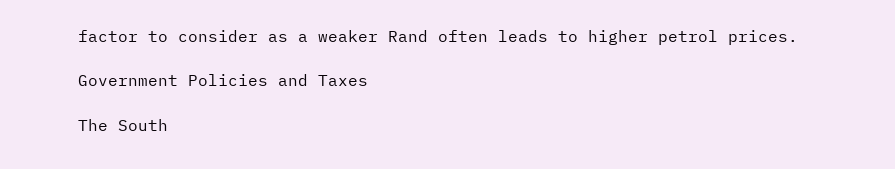factor to consider as a weaker Rand often leads to higher petrol prices.

Government Policies and Taxes

The South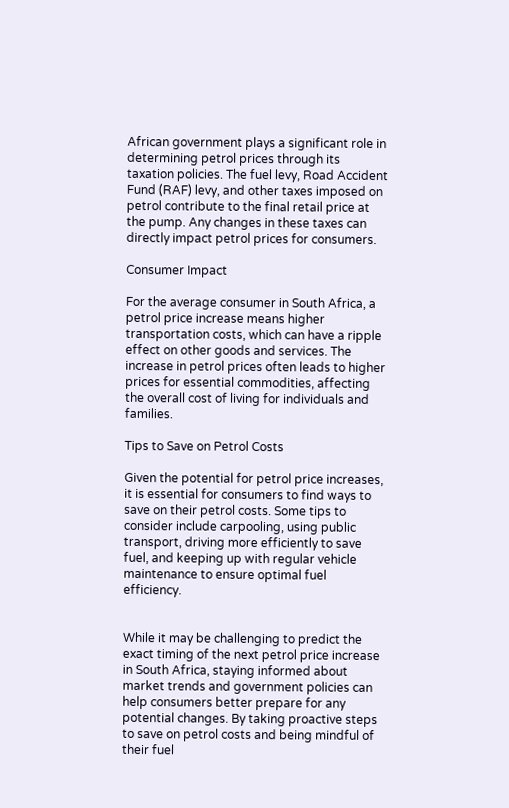African government plays a significant role in determining petrol prices through its taxation policies. The fuel levy, Road Accident Fund (RAF) levy, and other taxes imposed on petrol contribute to the final retail price at the pump. Any changes in these taxes can directly impact petrol prices for consumers.

Consumer Impact

For the average consumer in South Africa, a petrol price increase means higher transportation costs, which can have a ripple effect on other goods and services. The increase in petrol prices often leads to higher prices for essential commodities, affecting the overall cost of living for individuals and families.

Tips to Save on Petrol Costs

Given the potential for petrol price increases, it is essential for consumers to find ways to save on their petrol costs. Some tips to consider include carpooling, using public transport, driving more efficiently to save fuel, and keeping up with regular vehicle maintenance to ensure optimal fuel efficiency.


While it may be challenging to predict the exact timing of the next petrol price increase in South Africa, staying informed about market trends and government policies can help consumers better prepare for any potential changes. By taking proactive steps to save on petrol costs and being mindful of their fuel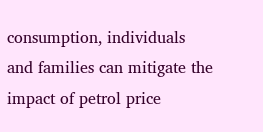consumption, individuals and families can mitigate the impact of petrol price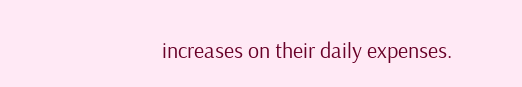increases on their daily expenses.